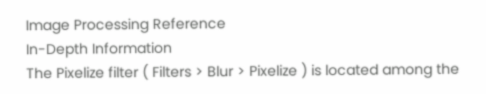Image Processing Reference
In-Depth Information
The Pixelize filter ( Filters > Blur > Pixelize ) is located among the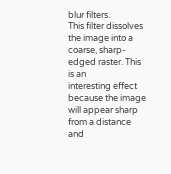blur filters.
This filter dissolves the image into a coarse, sharp-edged raster. This is an
interesting effect because the image will appear sharp from a distance and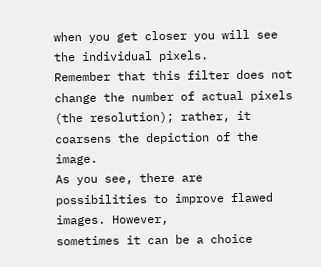when you get closer you will see the individual pixels.
Remember that this filter does not change the number of actual pixels
(the resolution); rather, it coarsens the depiction of the image.
As you see, there are possibilities to improve flawed images. However,
sometimes it can be a choice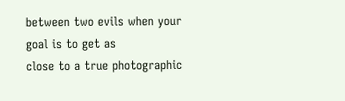between two evils when your goal is to get as
close to a true photographic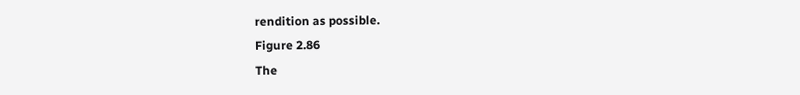rendition as possible.
Figure 2.86
The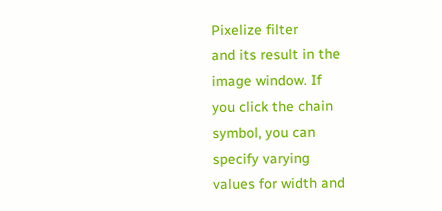Pixelize filter
and its result in the
image window. If
you click the chain
symbol, you can
specify varying
values for width and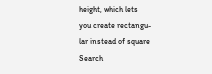height, which lets
you create rectangu-
lar instead of square
Search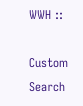WWH ::

Custom Search